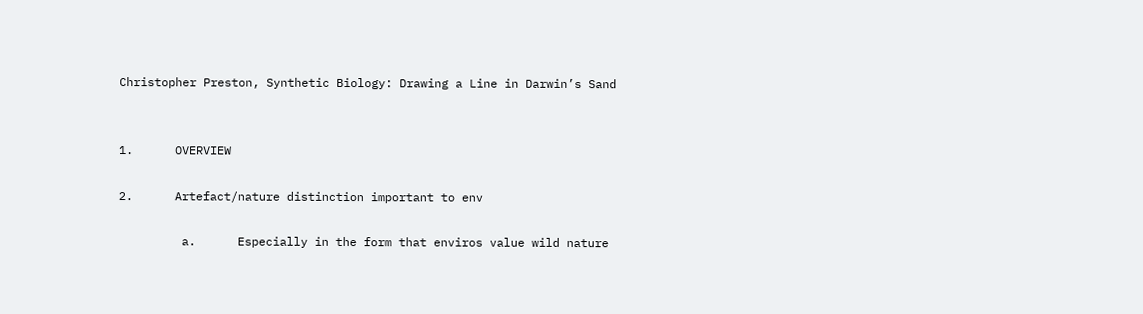Christopher Preston, Synthetic Biology: Drawing a Line in Darwin’s Sand


1.      OVERVIEW

2.      Artefact/nature distinction important to env

         a.      Especially in the form that enviros value wild nature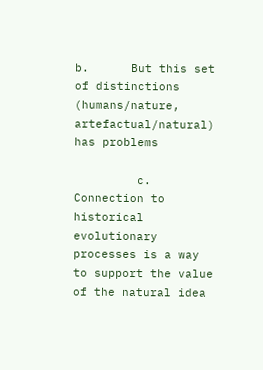b.      But this set of distinctions (humans/nature, artefactual/natural) has problems

         c.      Connection to historical evolutionary processes is a way to support the value of the natural idea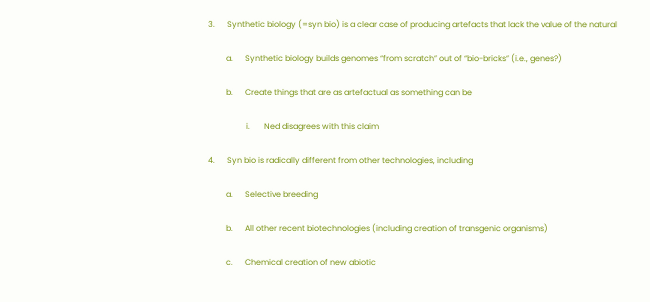3.      Synthetic biology (=syn bio) is a clear case of producing artefacts that lack the value of the natural

         a.      Synthetic biology builds genomes “from scratch” out of “bio-bricks” (i.e., genes?)

         b.      Create things that are as artefactual as something can be

                   i.       Ned disagrees with this claim

4.      Syn bio is radically different from other technologies, including

         a.      Selective breeding

         b.      All other recent biotechnologies (including creation of transgenic organisms)

         c.      Chemical creation of new abiotic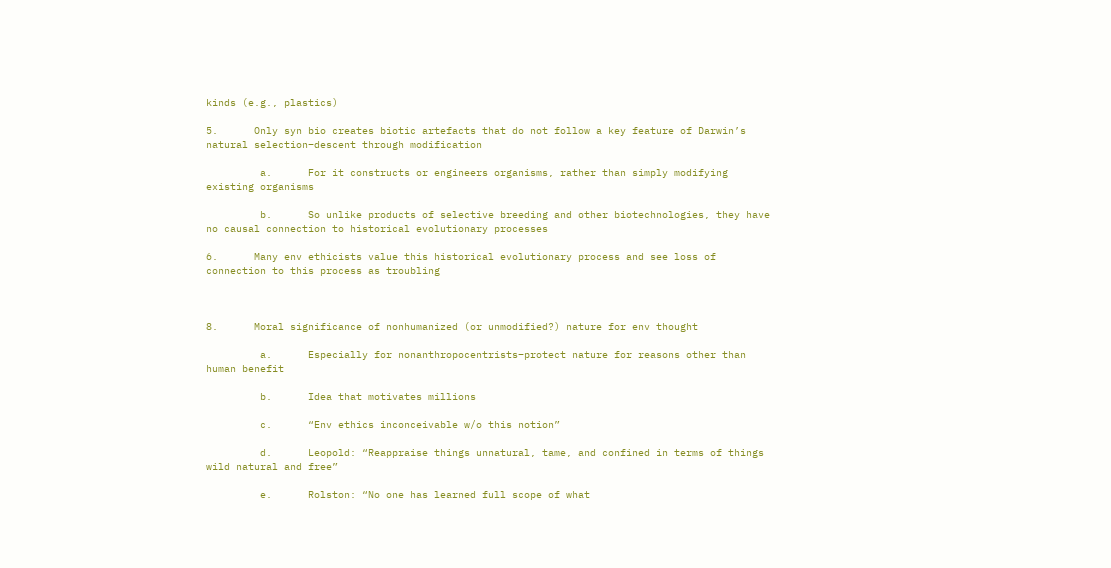kinds (e.g., plastics)

5.      Only syn bio creates biotic artefacts that do not follow a key feature of Darwin’s natural selection–descent through modification

         a.      For it constructs or engineers organisms, rather than simply modifying existing organisms

         b.      So unlike products of selective breeding and other biotechnologies, they have no causal connection to historical evolutionary processes

6.      Many env ethicists value this historical evolutionary process and see loss of connection to this process as troubling



8.      Moral significance of nonhumanized (or unmodified?) nature for env thought

         a.      Especially for nonanthropocentrists–protect nature for reasons other than human benefit

         b.      Idea that motivates millions

         c.      “Env ethics inconceivable w/o this notion”

         d.      Leopold: “Reappraise things unnatural, tame, and confined in terms of things wild natural and free”

         e.      Rolston: “No one has learned full scope of what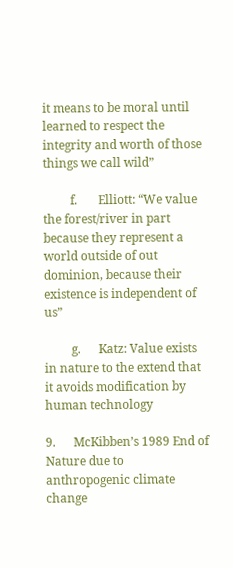it means to be moral until learned to respect the integrity and worth of those things we call wild”

         f.       Elliott: “We value the forest/river in part because they represent a world outside of out dominion, because their existence is independent of us”

         g.      Katz: Value exists in nature to the extend that it avoids modification by human technology

9.      McKibben’s 1989 End of Nature due to anthropogenic climate change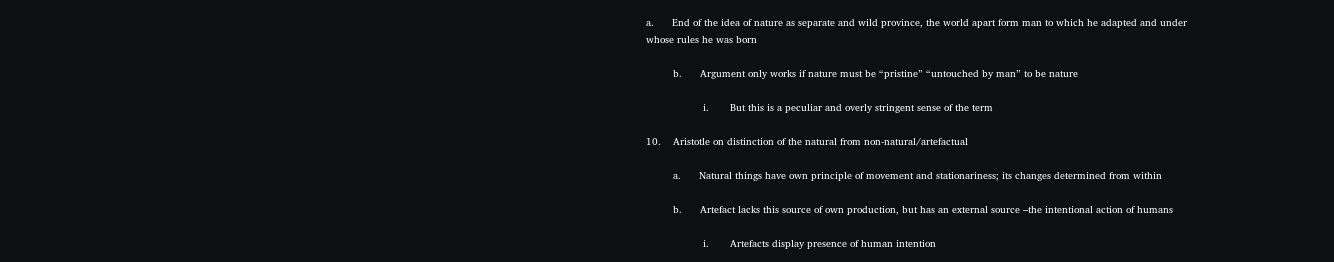a.      End of the idea of nature as separate and wild province, the world apart form man to which he adapted and under whose rules he was born

         b.      Argument only works if nature must be “pristine” “untouched by man” to be nature

                   i.       But this is a peculiar and overly stringent sense of the term

10.    Aristotle on distinction of the natural from non-natural/artefactual

         a.      Natural things have own principle of movement and stationariness; its changes determined from within

         b.      Artefact lacks this source of own production, but has an external source –the intentional action of humans

                   i.       Artefacts display presence of human intention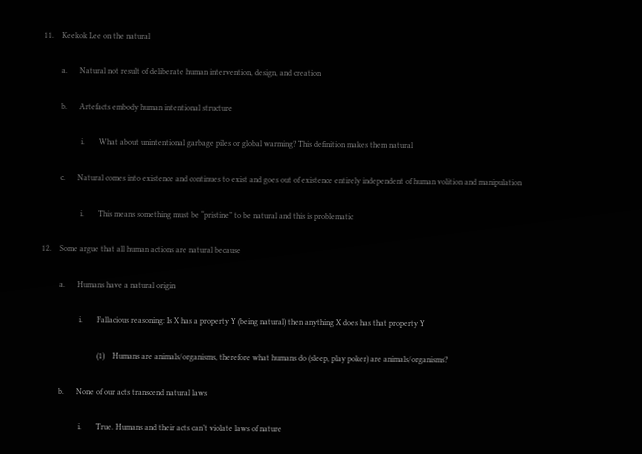11.    Keekok Lee on the natural

         a.      Natural not result of deliberate human intervention, design, and creation

         b.      Artefacts embody human intentional structure

                   i.       What about unintentional garbage piles or global warming? This definition makes them natural

         c.      Natural comes into existence and continues to exist and goes out of existence entirely independent of human volition and manipulation

                   i.       This means something must be “pristine” to be natural and this is problematic

12.    Some argue that all human actions are natural because

         a.      Humans have a natural origin

                   i.       Fallacious reasoning: Is X has a property Y (being natural) then anything X does has that property Y

                            (1)    Humans are animals/organisms, therefore what humans do (sleep, play poker) are animals/organisms?

         b.      None of our acts transcend natural laws

                   i.       True. Humans and their acts can’t violate laws of nature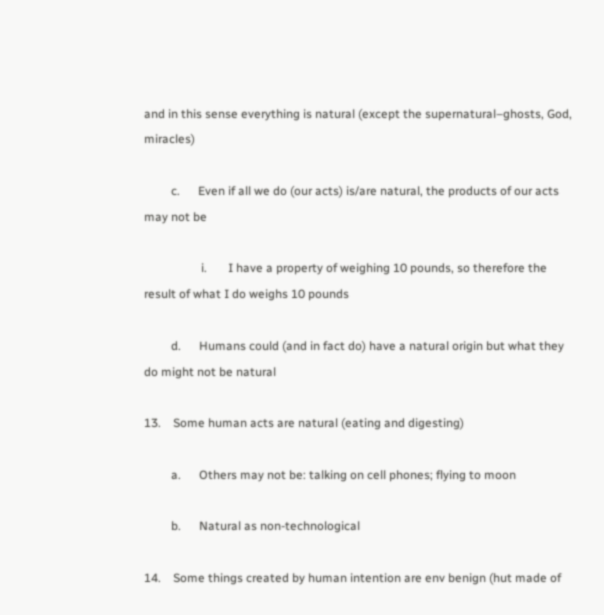and in this sense everything is natural (except the supernatural–ghosts, God, miracles)

         c.      Even if all we do (our acts) is/are natural, the products of our acts may not be

                   i.       I have a property of weighing 10 pounds, so therefore the result of what I do weighs 10 pounds

         d.      Humans could (and in fact do) have a natural origin but what they do might not be natural

13.    Some human acts are natural (eating and digesting)

         a.      Others may not be: talking on cell phones; flying to moon

         b.      Natural as non-technological

14.    Some things created by human intention are env benign (hut made of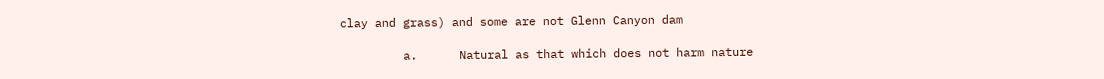clay and grass) and some are not Glenn Canyon dam

         a.      Natural as that which does not harm nature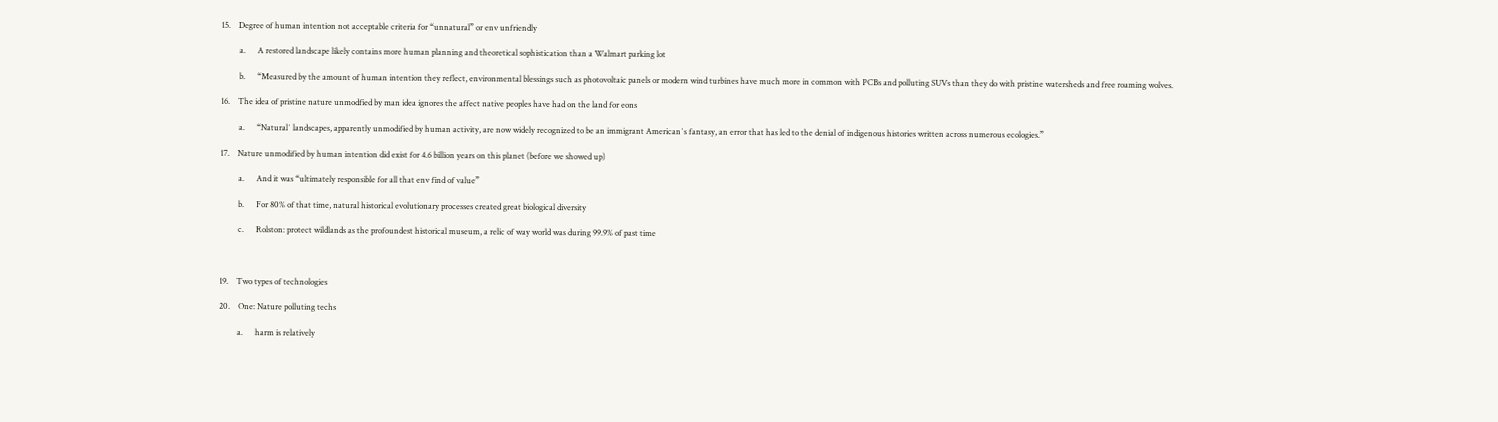15.    Degree of human intention not acceptable criteria for “unnatural” or env unfriendly

         a.      A restored landscape likely contains more human planning and theoretical sophistication than a Walmart parking lot

         b.      “Measured by the amount of human intention they reflect, environmental blessings such as photovoltaic panels or modern wind turbines have much more in common with PCBs and polluting SUVs than they do with pristine watersheds and free roaming wolves.

16.    The idea of pristine nature unmodfied by man idea ignores the affect native peoples have had on the land for eons

         a.      “Naturalʼ landscapes, apparently unmodified by human activity, are now widely recognized to be an immigrant Americanʼs fantasy, an error that has led to the denial of indigenous histories written across numerous ecologies.”

17.    Nature unmodified by human intention did exist for 4.6 billion years on this planet (before we showed up)

         a.      And it was “ultimately responsible for all that env find of value”

         b.      For 80% of that time, natural historical evolutionary processes created great biological diversity

         c.      Rolston: protect wildlands as the profoundest historical museum, a relic of way world was during 99.9% of past time



19.    Two types of technologies

20.    One: Nature polluting techs

         a.      harm is relatively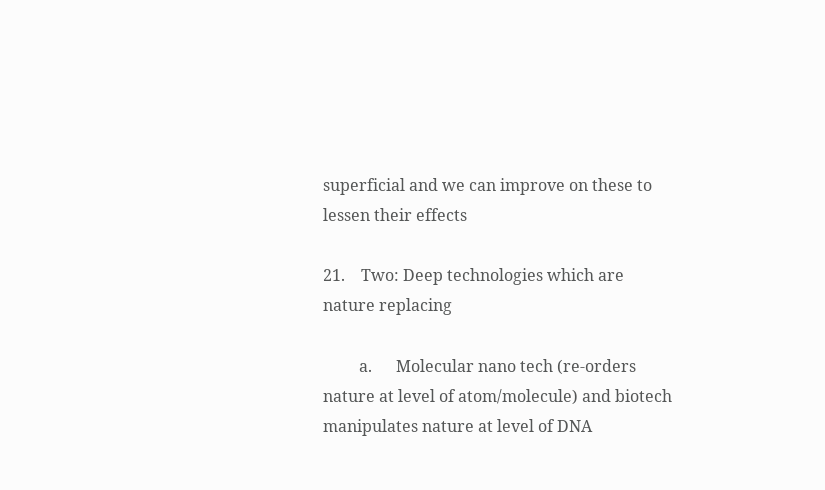superficial and we can improve on these to lessen their effects

21.    Two: Deep technologies which are nature replacing

         a.      Molecular nano tech (re-orders nature at level of atom/molecule) and biotech manipulates nature at level of DNA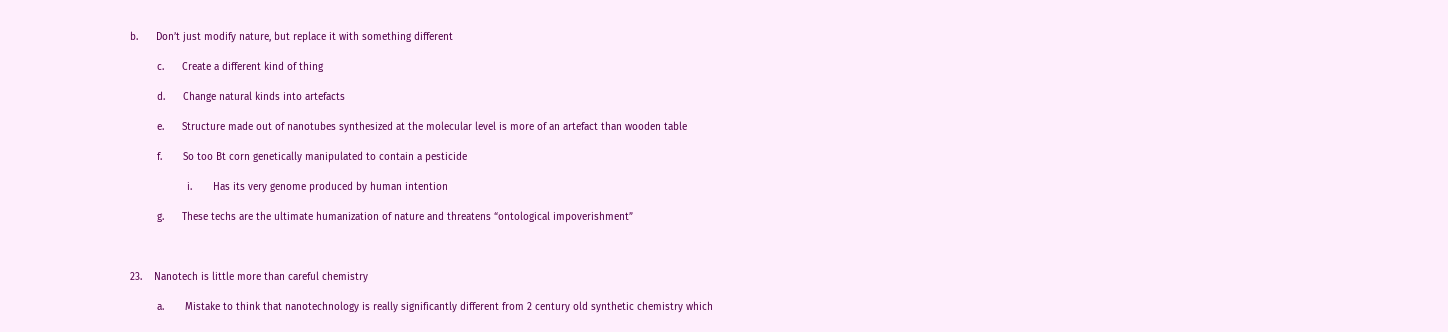b.      Don’t just modify nature, but replace it with something different

         c.      Create a different kind of thing

         d.      Change natural kinds into artefacts

         e.      Structure made out of nanotubes synthesized at the molecular level is more of an artefact than wooden table

         f.       So too Bt corn genetically manipulated to contain a pesticide

                   i.       Has its very genome produced by human intention

         g.      These techs are the ultimate humanization of nature and threatens “ontological impoverishment”



23.    Nanotech is little more than careful chemistry

         a.       Mistake to think that nanotechnology is really significantly different from 2 century old synthetic chemistry which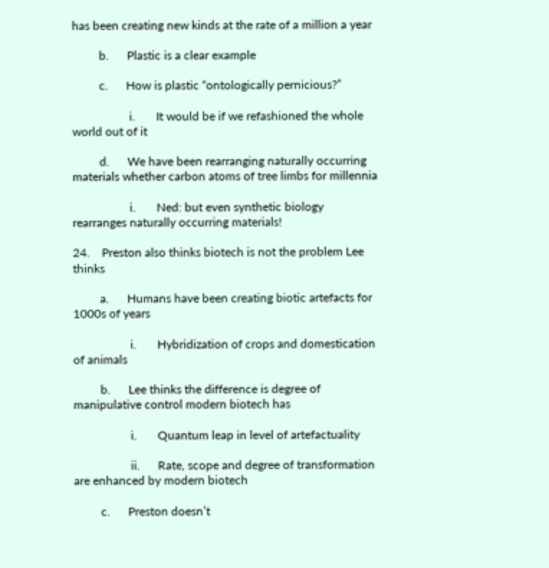has been creating new kinds at the rate of a million a year

         b.      Plastic is a clear example

         c.      How is plastic “ontologically pernicious?”

                   i.       It would be if we refashioned the whole world out of it

         d.      We have been rearranging naturally occurring materials whether carbon atoms of tree limbs for millennia

                   i.       Ned: but even synthetic biology rearranges naturally occurring materials!

24.    Preston also thinks biotech is not the problem Lee thinks

         a.      Humans have been creating biotic artefacts for 1000s of years

                   i.       Hybridization of crops and domestication of animals

         b.      Lee thinks the difference is degree of manipulative control modern biotech has

                   i.       Quantum leap in level of artefactuality

                   ii.      Rate, scope and degree of transformation are enhanced by modern biotech

         c.      Preston doesn’t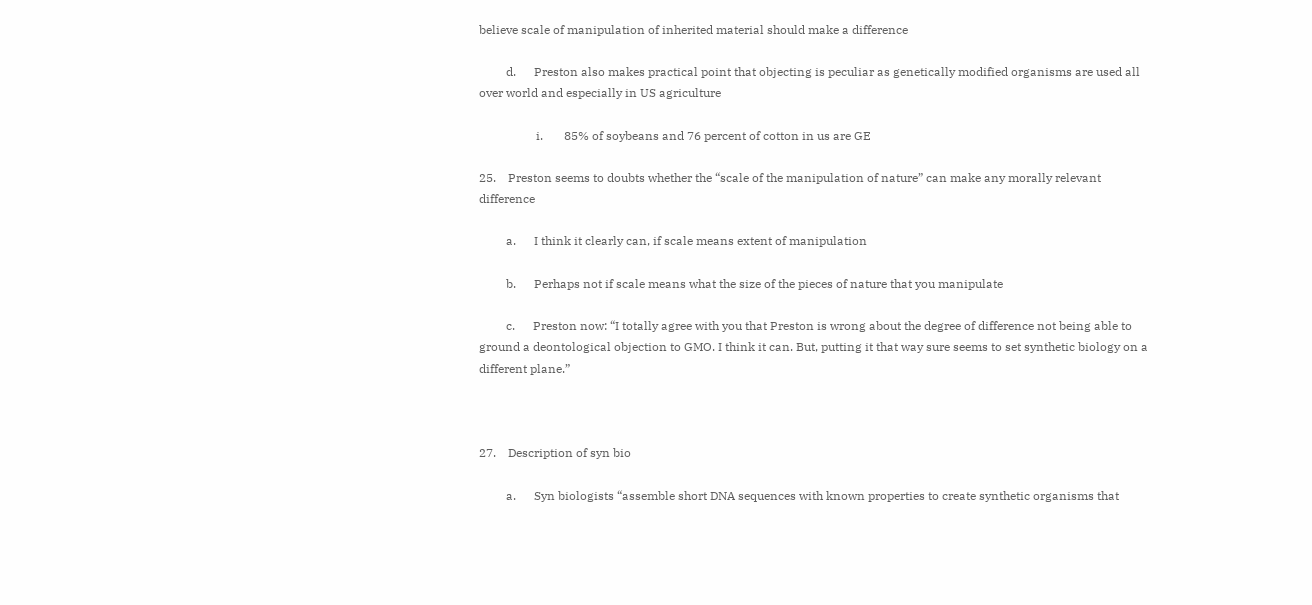believe scale of manipulation of inherited material should make a difference

         d.      Preston also makes practical point that objecting is peculiar as genetically modified organisms are used all over world and especially in US agriculture

                   i.       85% of soybeans and 76 percent of cotton in us are GE

25.    Preston seems to doubts whether the “scale of the manipulation of nature” can make any morally relevant difference

         a.      I think it clearly can, if scale means extent of manipulation

         b.      Perhaps not if scale means what the size of the pieces of nature that you manipulate

         c.      Preston now: “I totally agree with you that Preston is wrong about the degree of difference not being able to ground a deontological objection to GMO. I think it can. But, putting it that way sure seems to set synthetic biology on a different plane.”



27.    Description of syn bio

         a.      Syn biologists “assemble short DNA sequences with known properties to create synthetic organisms that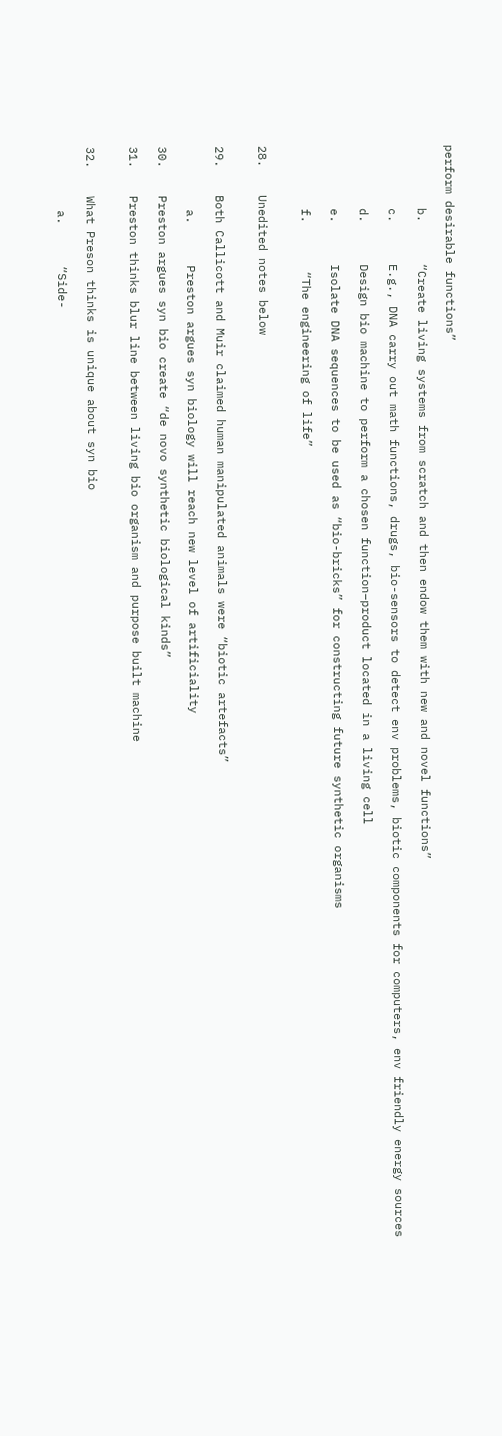perform desirable functions”

         b.      “Create living systems from scratch and then endow them with new and novel functions”

         c.      E.g., DNA carry out math functions, drugs, bio-sensors to detect env problems, biotic components for computers, env friendly energy sources

         d.      Design bio machine to perform a chosen function–product located in a living cell

         e.      Isolate DNA sequences to be used as “bio-bricks” for constructing future synthetic organisms

         f.       “The engineering of life”


28.    Unedited notes below


29.    Both Callicott and Muir claimed human manipulated animals were “biotic artefacts”

         a.      Preston argues syn biology will reach new level of artificiality

30.    Preston argues syn bio create “de novo synthetic biological kinds”

31.    Preston thinks blur line between living bio organism and purpose built machine


32.    What Preson thinks is unique about syn bio

         a.      “Side-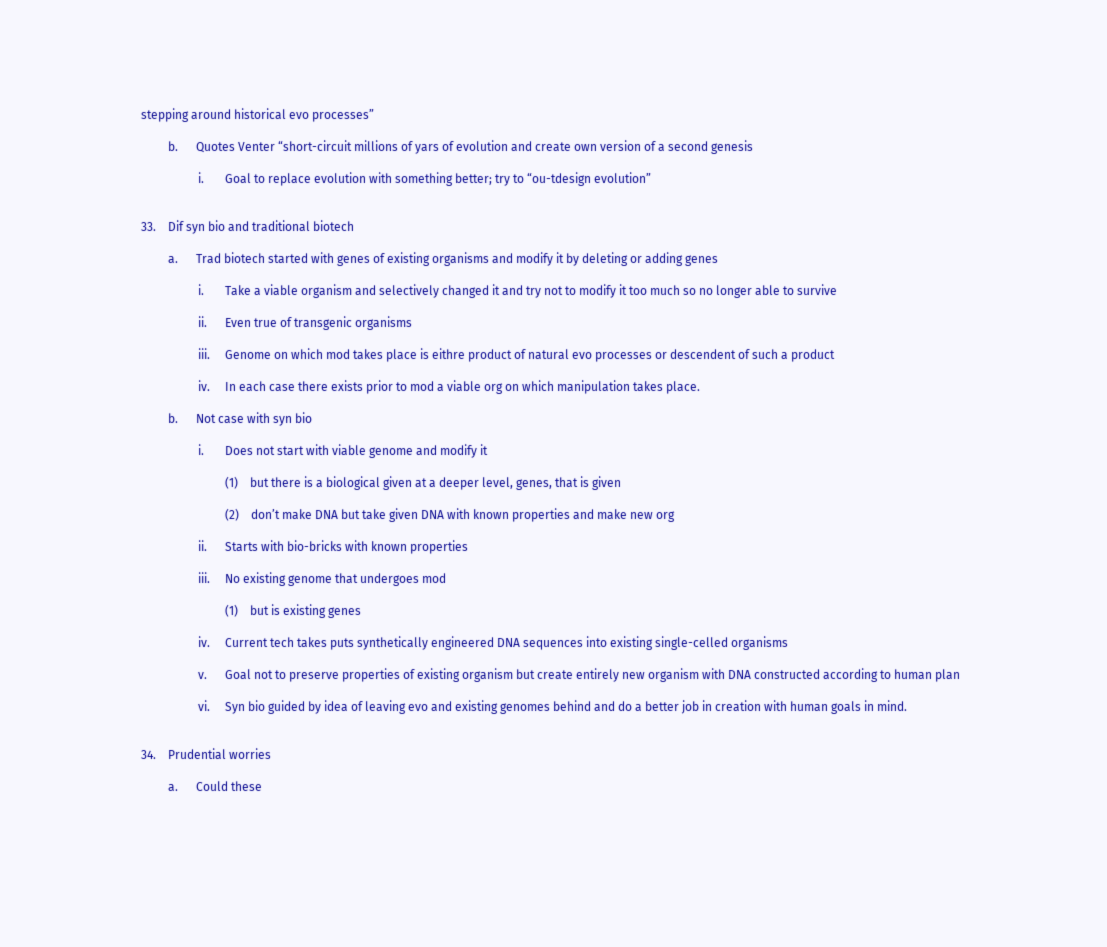stepping around historical evo processes”

         b.      Quotes Venter “short-circuit millions of yars of evolution and create own version of a second genesis

                   i.       Goal to replace evolution with something better; try to “ou-tdesign evolution”


33.    Dif syn bio and traditional biotech

         a.      Trad biotech started with genes of existing organisms and modify it by deleting or adding genes

                   i.       Take a viable organism and selectively changed it and try not to modify it too much so no longer able to survive

                   ii.      Even true of transgenic organisms

                   iii.     Genome on which mod takes place is eithre product of natural evo processes or descendent of such a product

                   iv.     In each case there exists prior to mod a viable org on which manipulation takes place.

         b.      Not case with syn bio

                   i.       Does not start with viable genome and modify it

                            (1)    but there is a biological given at a deeper level, genes, that is given

                            (2)    don’t make DNA but take given DNA with known properties and make new org

                   ii.      Starts with bio-bricks with known properties

                   iii.     No existing genome that undergoes mod

                            (1)    but is existing genes

                   iv.     Current tech takes puts synthetically engineered DNA sequences into existing single-celled organisms

                   v.      Goal not to preserve properties of existing organism but create entirely new organism with DNA constructed according to human plan

                   vi.     Syn bio guided by idea of leaving evo and existing genomes behind and do a better job in creation with human goals in mind.


34.    Prudential worries

         a.      Could these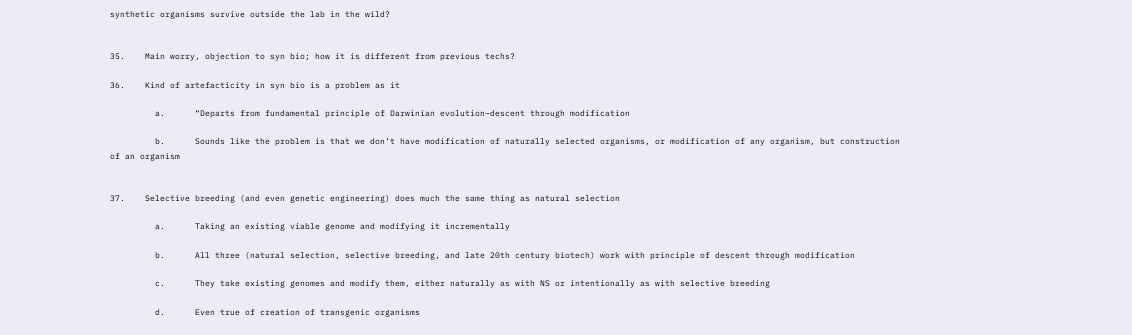synthetic organisms survive outside the lab in the wild?


35.    Main worry, objection to syn bio; how it is different from previous techs?

36.    Kind of artefacticity in syn bio is a problem as it

         a.      “Departs from fundamental principle of Darwinian evolution–descent through modification

         b.      Sounds like the problem is that we don’t have modification of naturally selected organisms, or modification of any organism, but construction of an organism


37.    Selective breeding (and even genetic engineering) does much the same thing as natural selection

         a.      Taking an existing viable genome and modifying it incrementally

         b.      All three (natural selection, selective breeding, and late 20th century biotech) work with principle of descent through modification

         c.      They take existing genomes and modify them, either naturally as with NS or intentionally as with selective breeding

         d.      Even true of creation of transgenic organisms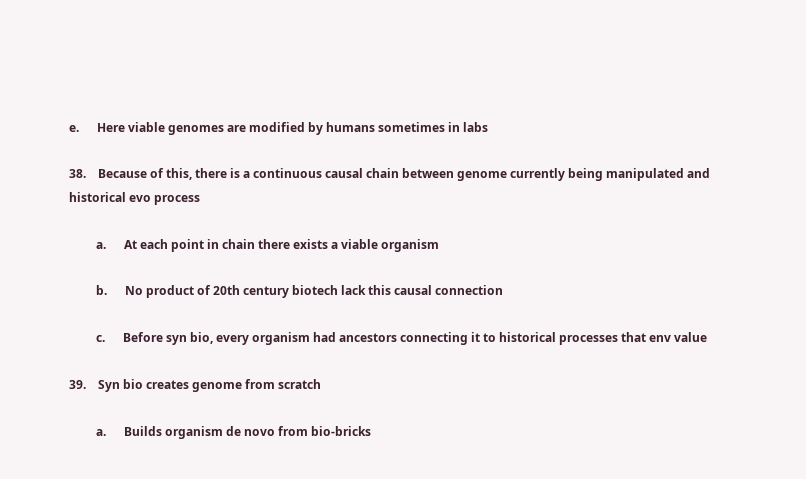e.      Here viable genomes are modified by humans sometimes in labs

38.    Because of this, there is a continuous causal chain between genome currently being manipulated and historical evo process

         a.      At each point in chain there exists a viable organism

         b.      No product of 20th century biotech lack this causal connection

         c.      Before syn bio, every organism had ancestors connecting it to historical processes that env value

39.    Syn bio creates genome from scratch

         a.      Builds organism de novo from bio-bricks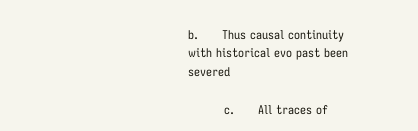b.      Thus causal continuity with historical evo past been severed

         c.      All traces of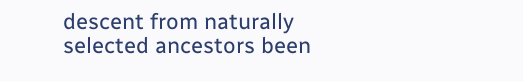descent from naturally selected ancestors been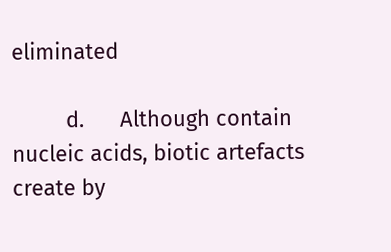eliminated

         d.      Although contain nucleic acids, biotic artefacts create by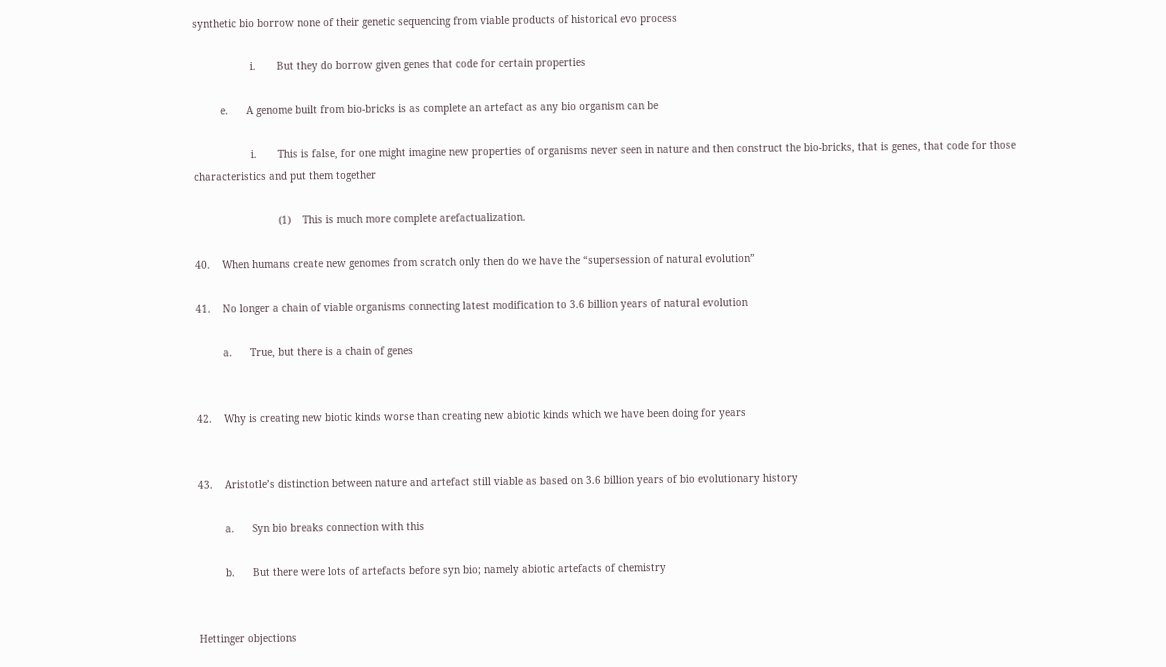synthetic bio borrow none of their genetic sequencing from viable products of historical evo process

                   i.       But they do borrow given genes that code for certain properties

         e.      A genome built from bio-bricks is as complete an artefact as any bio organism can be

                   i.       This is false, for one might imagine new properties of organisms never seen in nature and then construct the bio-bricks, that is genes, that code for those characteristics and put them together

                            (1)    This is much more complete arefactualization.

40.    When humans create new genomes from scratch only then do we have the “supersession of natural evolution”

41.    No longer a chain of viable organisms connecting latest modification to 3.6 billion years of natural evolution

         a.      True, but there is a chain of genes


42.    Why is creating new biotic kinds worse than creating new abiotic kinds which we have been doing for years


43.    Aristotle’s distinction between nature and artefact still viable as based on 3.6 billion years of bio evolutionary history

         a.      Syn bio breaks connection with this

         b.      But there were lots of artefacts before syn bio; namely abiotic artefacts of chemistry


Hettinger objections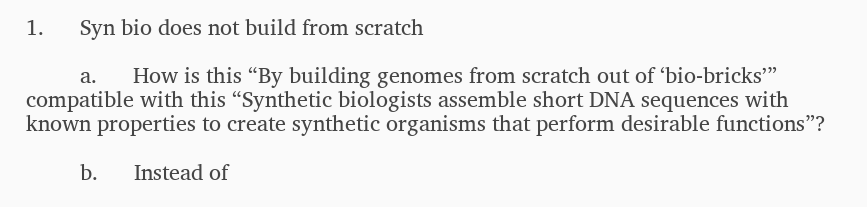1.      Syn bio does not build from scratch

         a.      How is this “By building genomes from scratch out of ʻbio-bricksʼ” compatible with this “Synthetic biologists assemble short DNA sequences with known properties to create synthetic organisms that perform desirable functions”?

         b.      Instead of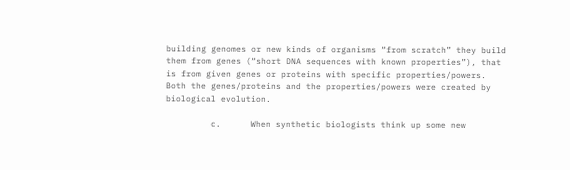building genomes or new kinds of organisms “from scratch” they build them from genes (“short DNA sequences with known properties”), that is from given genes or proteins with specific properties/powers. Both the genes/proteins and the properties/powers were created by biological evolution.

         c.      When synthetic biologists think up some new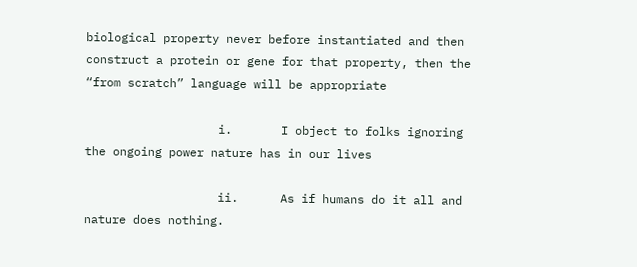biological property never before instantiated and then construct a protein or gene for that property, then the “from scratch” language will be appropriate

                   i.       I object to folks ignoring the ongoing power nature has in our lives

                   ii.      As if humans do it all and nature does nothing.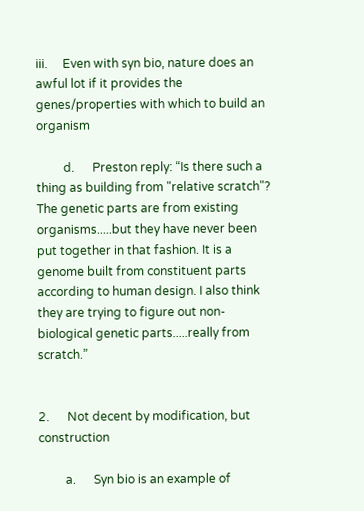iii.     Even with syn bio, nature does an awful lot if it provides the genes/properties with which to build an organism

         d.      Preston reply: “Is there such a thing as building from "relative scratch"? The genetic parts are from existing organisms.....but they have never been put together in that fashion. It is a genome built from constituent parts according to human design. I also think they are trying to figure out non-biological genetic parts.....really from scratch.”


2.      Not decent by modification, but construction

         a.      Syn bio is an example of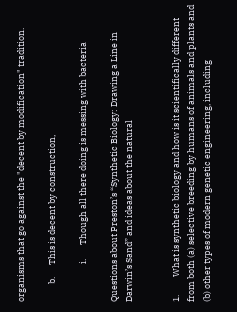organisms that go against the "decent by modification" tradition.

         b.      This is decent by construction,

                   i.       Though all there doing is messing with bacteria

Questions about Preston’s “Synthetic Biology: Drawing a Line in Darwin’s Sand” and ideas about the natural


1.         What is synthetic biology and how is it scientifically different from both (a) selective breeding by humans of animals and plants and (b) other types of modern genetic engineering, including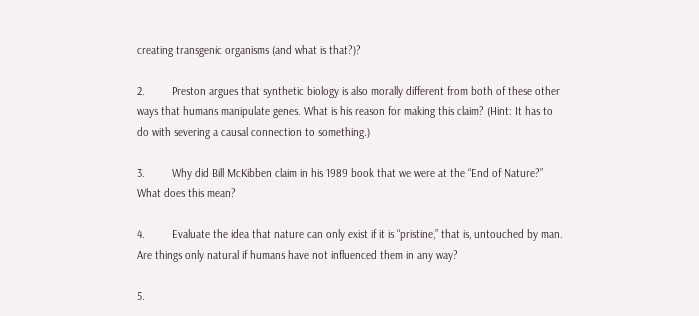creating transgenic organisms (and what is that?)?

2.         Preston argues that synthetic biology is also morally different from both of these other ways that humans manipulate genes. What is his reason for making this claim? (Hint: It has to do with severing a causal connection to something.)

3.         Why did Bill McKibben claim in his 1989 book that we were at the “End of Nature?” What does this mean?

4.         Evaluate the idea that nature can only exist if it is “pristine,” that is, untouched by man. Are things only natural if humans have not influenced them in any way?

5.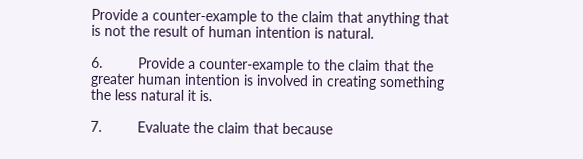Provide a counter-example to the claim that anything that is not the result of human intention is natural.

6.         Provide a counter-example to the claim that the greater human intention is involved in creating something the less natural it is.

7.         Evaluate the claim that because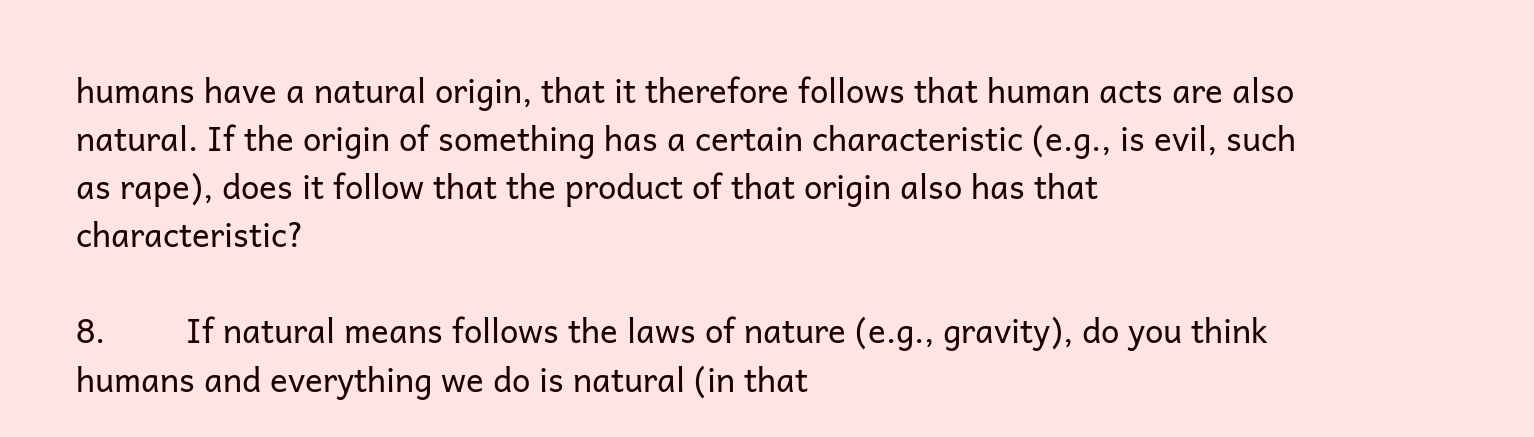humans have a natural origin, that it therefore follows that human acts are also natural. If the origin of something has a certain characteristic (e.g., is evil, such as rape), does it follow that the product of that origin also has that characteristic?

8.         If natural means follows the laws of nature (e.g., gravity), do you think humans and everything we do is natural (in that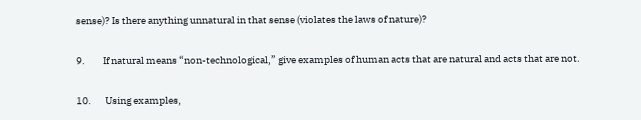sense)? Is there anything unnatural in that sense (violates the laws of nature)?

9.         If natural means “non-technological,” give examples of human acts that are natural and acts that are not.

10.       Using examples,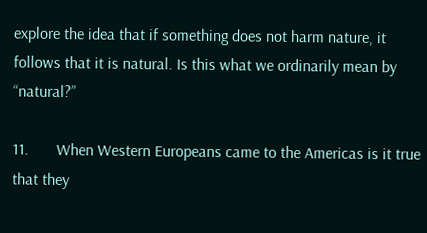explore the idea that if something does not harm nature, it follows that it is natural. Is this what we ordinarily mean by “natural?”

11.       When Western Europeans came to the Americas is it true that they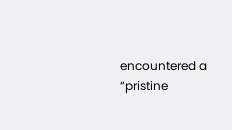encountered a “pristine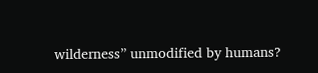wilderness” unmodified by humans?